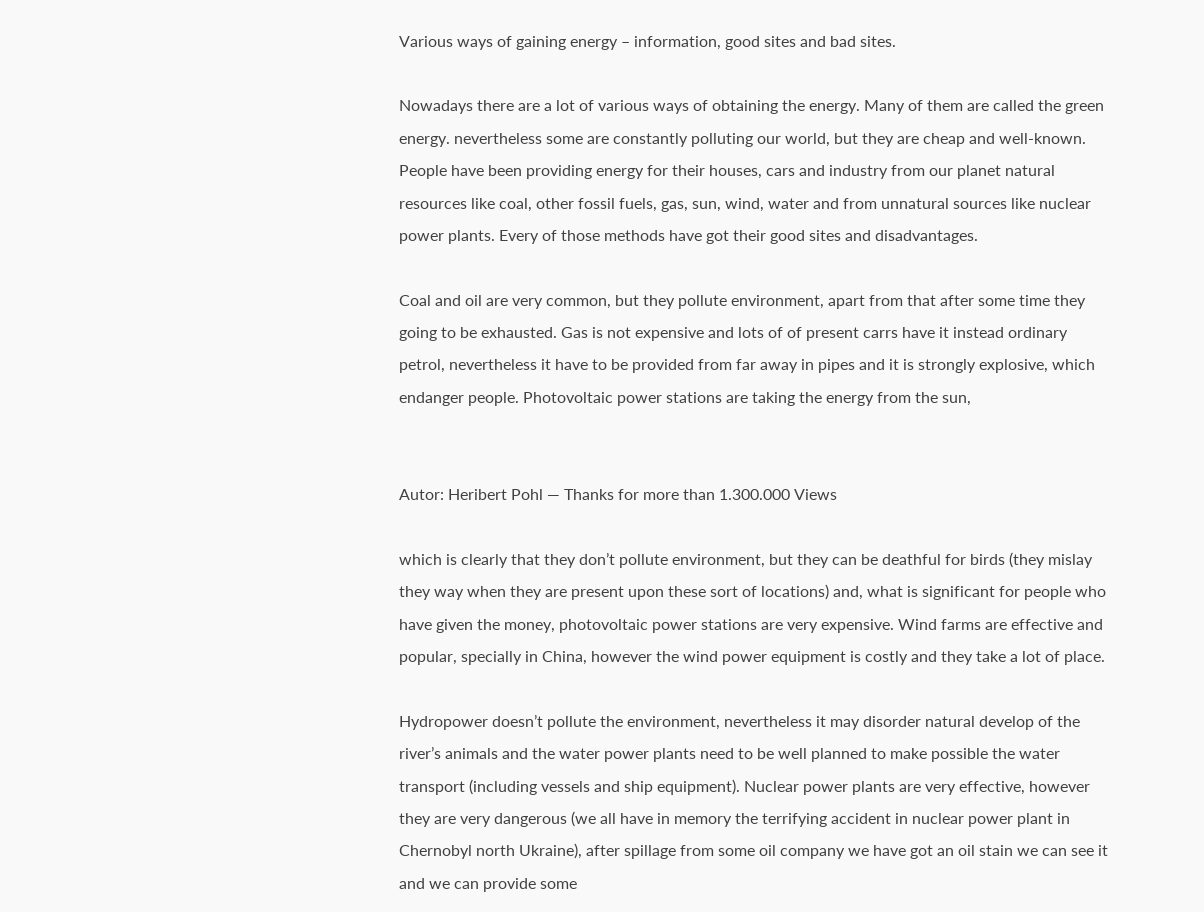Various ways of gaining energy – information, good sites and bad sites.

Nowadays there are a lot of various ways of obtaining the energy. Many of them are called the green energy. nevertheless some are constantly polluting our world, but they are cheap and well-known. People have been providing energy for their houses, cars and industry from our planet natural resources like coal, other fossil fuels, gas, sun, wind, water and from unnatural sources like nuclear power plants. Every of those methods have got their good sites and disadvantages.

Coal and oil are very common, but they pollute environment, apart from that after some time they going to be exhausted. Gas is not expensive and lots of of present carrs have it instead ordinary petrol, nevertheless it have to be provided from far away in pipes and it is strongly explosive, which endanger people. Photovoltaic power stations are taking the energy from the sun,


Autor: Heribert Pohl — Thanks for more than 1.300.000 Views

which is clearly that they don’t pollute environment, but they can be deathful for birds (they mislay they way when they are present upon these sort of locations) and, what is significant for people who have given the money, photovoltaic power stations are very expensive. Wind farms are effective and popular, specially in China, however the wind power equipment is costly and they take a lot of place.

Hydropower doesn’t pollute the environment, nevertheless it may disorder natural develop of the river’s animals and the water power plants need to be well planned to make possible the water transport (including vessels and ship equipment). Nuclear power plants are very effective, however they are very dangerous (we all have in memory the terrifying accident in nuclear power plant in Chernobyl north Ukraine), after spillage from some oil company we have got an oil stain we can see it and we can provide some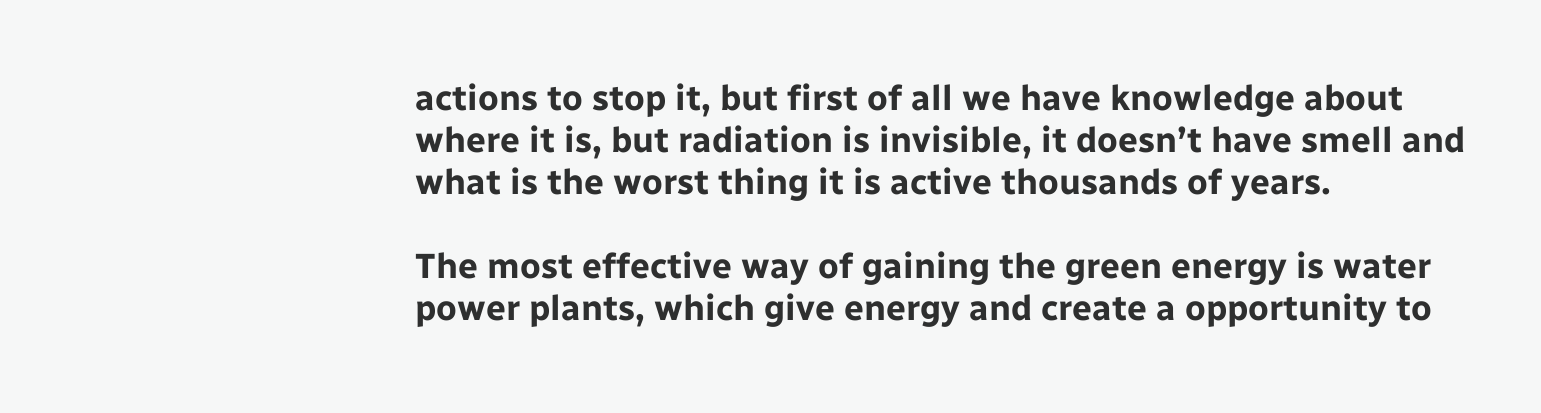actions to stop it, but first of all we have knowledge about where it is, but radiation is invisible, it doesn’t have smell and what is the worst thing it is active thousands of years.

The most effective way of gaining the green energy is water power plants, which give energy and create a opportunity to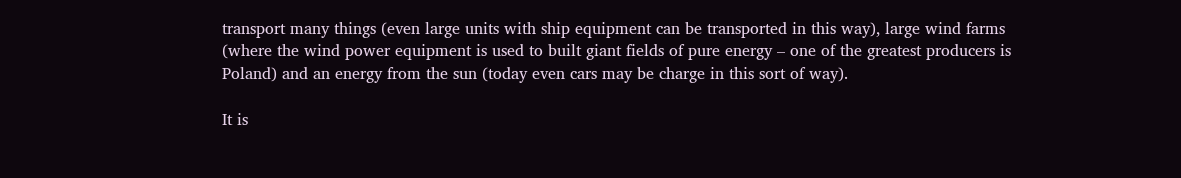transport many things (even large units with ship equipment can be transported in this way), large wind farms (where the wind power equipment is used to built giant fields of pure energy – one of the greatest producers is Poland) and an energy from the sun (today even cars may be charge in this sort of way).

It is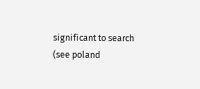significant to search (see poland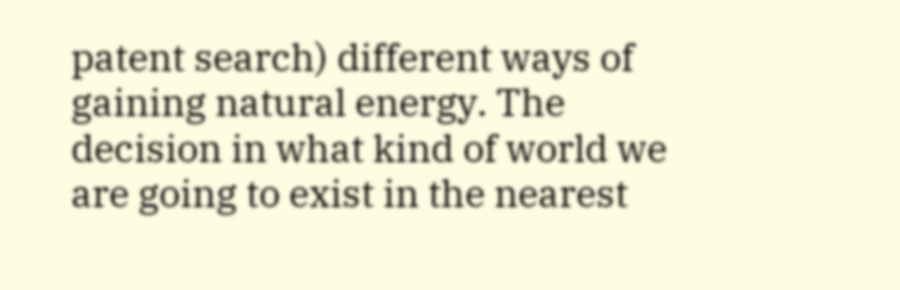patent search) different ways of gaining natural energy. The decision in what kind of world we are going to exist in the nearest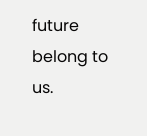future belong to us.